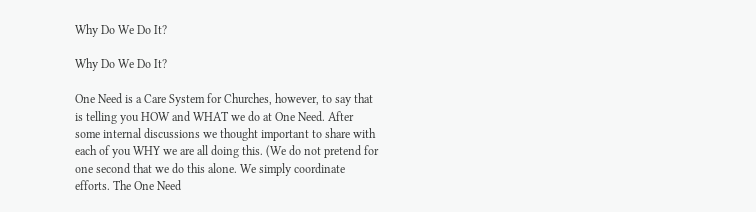Why Do We Do It?

Why Do We Do It?

One Need is a Care System for Churches, however, to say that is telling you HOW and WHAT we do at One Need. After some internal discussions we thought important to share with each of you WHY we are all doing this. (We do not pretend for one second that we do this alone. We simply coordinate efforts. The One Need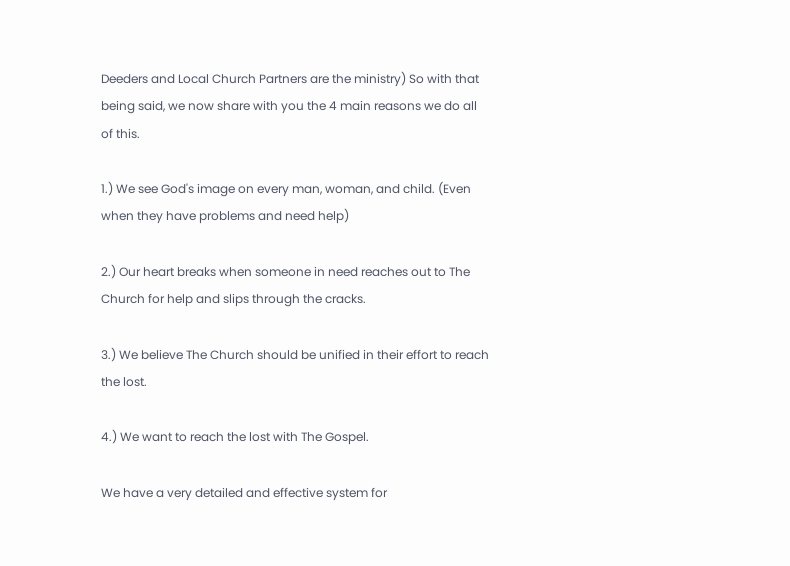Deeders and Local Church Partners are the ministry) So with that being said, we now share with you the 4 main reasons we do all of this.

1.) We see God's image on every man, woman, and child. (Even when they have problems and need help)

2.) Our heart breaks when someone in need reaches out to The Church for help and slips through the cracks.

3.) We believe The Church should be unified in their effort to reach the lost.

4.) We want to reach the lost with The Gospel.

We have a very detailed and effective system for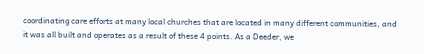coordinating care efforts at many local churches that are located in many different communities, and it was all built and operates as a result of these 4 points. As a Deeder, we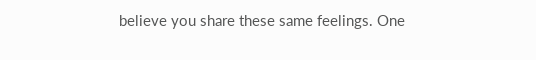believe you share these same feelings. One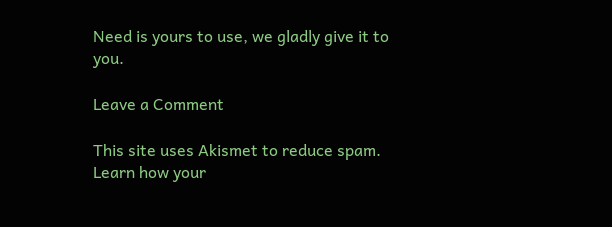Need is yours to use, we gladly give it to you.

Leave a Comment

This site uses Akismet to reduce spam. Learn how your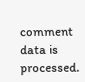comment data is processed.